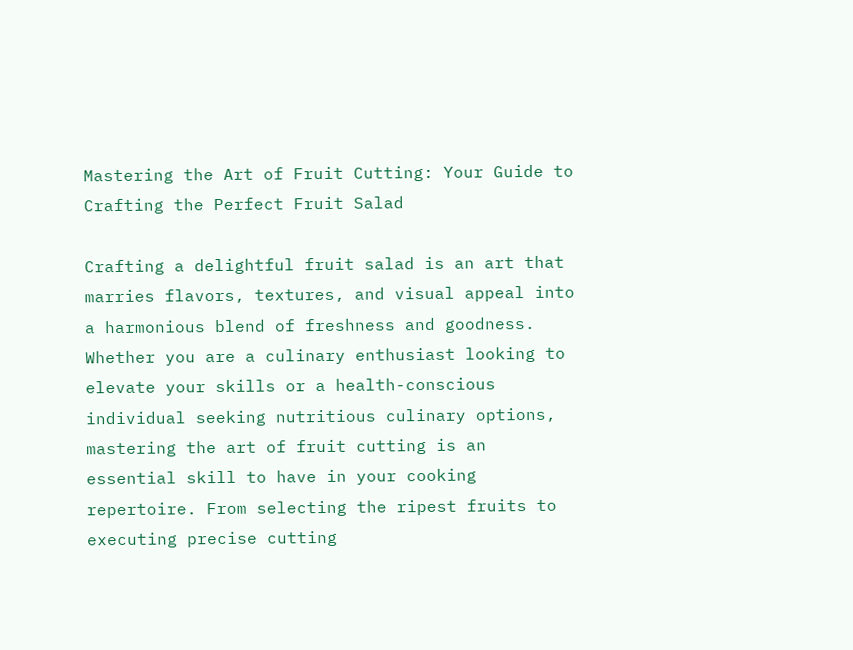Mastering the Art of Fruit Cutting: Your Guide to Crafting the Perfect Fruit Salad

Crafting a delightful fruit salad is an art that marries flavors, textures, and visual appeal into a harmonious blend of freshness and goodness. Whether you are a culinary enthusiast looking to elevate your skills or a health-conscious individual seeking nutritious culinary options, mastering the art of fruit cutting is an essential skill to have in your cooking repertoire. From selecting the ripest fruits to executing precise cutting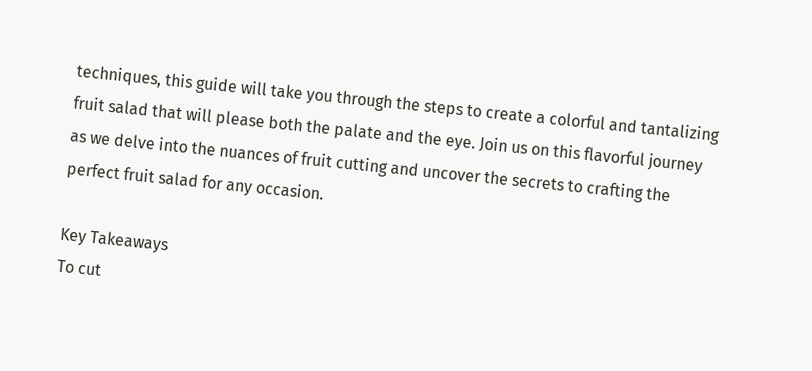techniques, this guide will take you through the steps to create a colorful and tantalizing fruit salad that will please both the palate and the eye. Join us on this flavorful journey as we delve into the nuances of fruit cutting and uncover the secrets to crafting the perfect fruit salad for any occasion.

Key Takeaways
To cut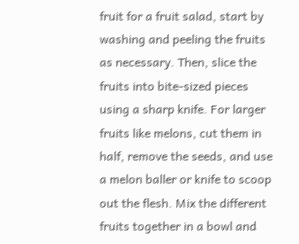fruit for a fruit salad, start by washing and peeling the fruits as necessary. Then, slice the fruits into bite-sized pieces using a sharp knife. For larger fruits like melons, cut them in half, remove the seeds, and use a melon baller or knife to scoop out the flesh. Mix the different fruits together in a bowl and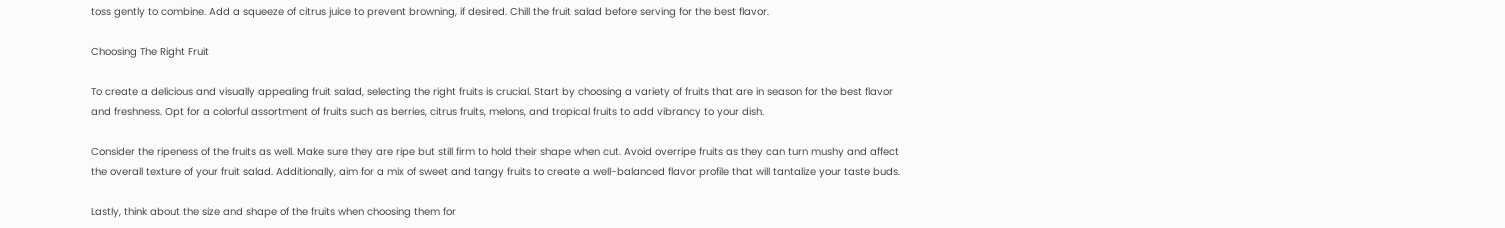toss gently to combine. Add a squeeze of citrus juice to prevent browning, if desired. Chill the fruit salad before serving for the best flavor.

Choosing The Right Fruit

To create a delicious and visually appealing fruit salad, selecting the right fruits is crucial. Start by choosing a variety of fruits that are in season for the best flavor and freshness. Opt for a colorful assortment of fruits such as berries, citrus fruits, melons, and tropical fruits to add vibrancy to your dish.

Consider the ripeness of the fruits as well. Make sure they are ripe but still firm to hold their shape when cut. Avoid overripe fruits as they can turn mushy and affect the overall texture of your fruit salad. Additionally, aim for a mix of sweet and tangy fruits to create a well-balanced flavor profile that will tantalize your taste buds.

Lastly, think about the size and shape of the fruits when choosing them for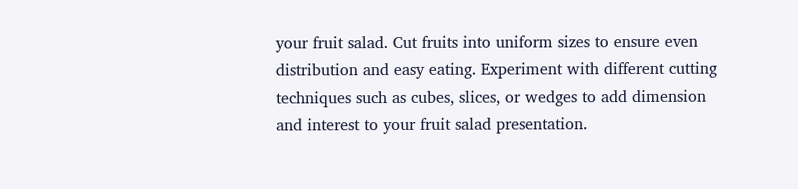your fruit salad. Cut fruits into uniform sizes to ensure even distribution and easy eating. Experiment with different cutting techniques such as cubes, slices, or wedges to add dimension and interest to your fruit salad presentation.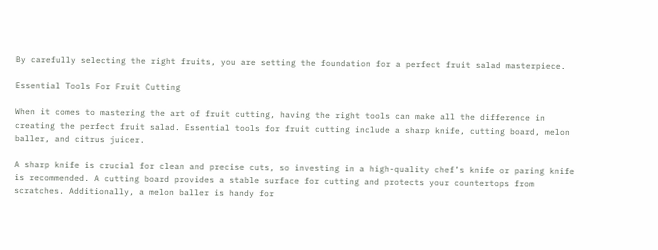By carefully selecting the right fruits, you are setting the foundation for a perfect fruit salad masterpiece.

Essential Tools For Fruit Cutting

When it comes to mastering the art of fruit cutting, having the right tools can make all the difference in creating the perfect fruit salad. Essential tools for fruit cutting include a sharp knife, cutting board, melon baller, and citrus juicer.

A sharp knife is crucial for clean and precise cuts, so investing in a high-quality chef’s knife or paring knife is recommended. A cutting board provides a stable surface for cutting and protects your countertops from scratches. Additionally, a melon baller is handy for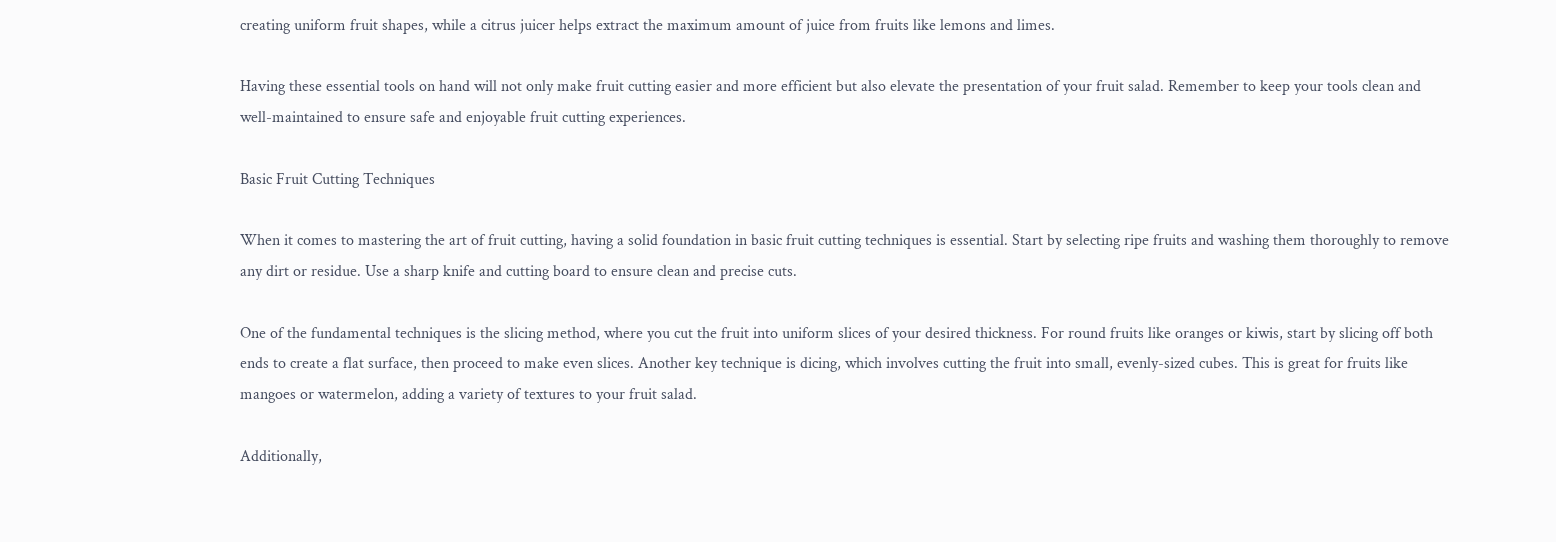creating uniform fruit shapes, while a citrus juicer helps extract the maximum amount of juice from fruits like lemons and limes.

Having these essential tools on hand will not only make fruit cutting easier and more efficient but also elevate the presentation of your fruit salad. Remember to keep your tools clean and well-maintained to ensure safe and enjoyable fruit cutting experiences.

Basic Fruit Cutting Techniques

When it comes to mastering the art of fruit cutting, having a solid foundation in basic fruit cutting techniques is essential. Start by selecting ripe fruits and washing them thoroughly to remove any dirt or residue. Use a sharp knife and cutting board to ensure clean and precise cuts.

One of the fundamental techniques is the slicing method, where you cut the fruit into uniform slices of your desired thickness. For round fruits like oranges or kiwis, start by slicing off both ends to create a flat surface, then proceed to make even slices. Another key technique is dicing, which involves cutting the fruit into small, evenly-sized cubes. This is great for fruits like mangoes or watermelon, adding a variety of textures to your fruit salad.

Additionally,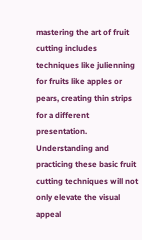mastering the art of fruit cutting includes techniques like julienning for fruits like apples or pears, creating thin strips for a different presentation. Understanding and practicing these basic fruit cutting techniques will not only elevate the visual appeal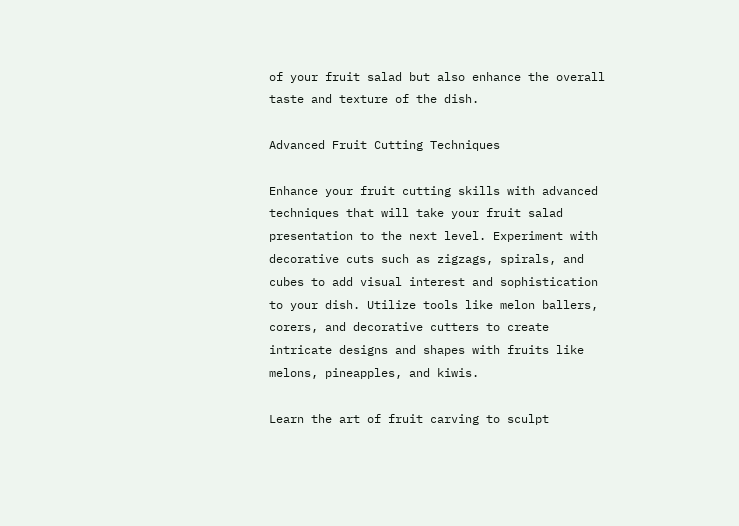of your fruit salad but also enhance the overall taste and texture of the dish.

Advanced Fruit Cutting Techniques

Enhance your fruit cutting skills with advanced techniques that will take your fruit salad presentation to the next level. Experiment with decorative cuts such as zigzags, spirals, and cubes to add visual interest and sophistication to your dish. Utilize tools like melon ballers, corers, and decorative cutters to create intricate designs and shapes with fruits like melons, pineapples, and kiwis.

Learn the art of fruit carving to sculpt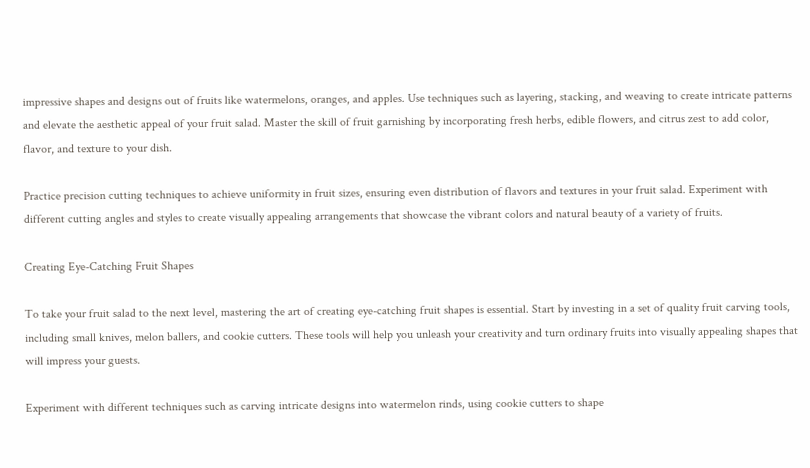impressive shapes and designs out of fruits like watermelons, oranges, and apples. Use techniques such as layering, stacking, and weaving to create intricate patterns and elevate the aesthetic appeal of your fruit salad. Master the skill of fruit garnishing by incorporating fresh herbs, edible flowers, and citrus zest to add color, flavor, and texture to your dish.

Practice precision cutting techniques to achieve uniformity in fruit sizes, ensuring even distribution of flavors and textures in your fruit salad. Experiment with different cutting angles and styles to create visually appealing arrangements that showcase the vibrant colors and natural beauty of a variety of fruits.

Creating Eye-Catching Fruit Shapes

To take your fruit salad to the next level, mastering the art of creating eye-catching fruit shapes is essential. Start by investing in a set of quality fruit carving tools, including small knives, melon ballers, and cookie cutters. These tools will help you unleash your creativity and turn ordinary fruits into visually appealing shapes that will impress your guests.

Experiment with different techniques such as carving intricate designs into watermelon rinds, using cookie cutters to shape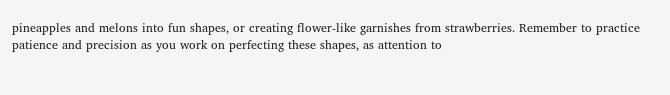pineapples and melons into fun shapes, or creating flower-like garnishes from strawberries. Remember to practice patience and precision as you work on perfecting these shapes, as attention to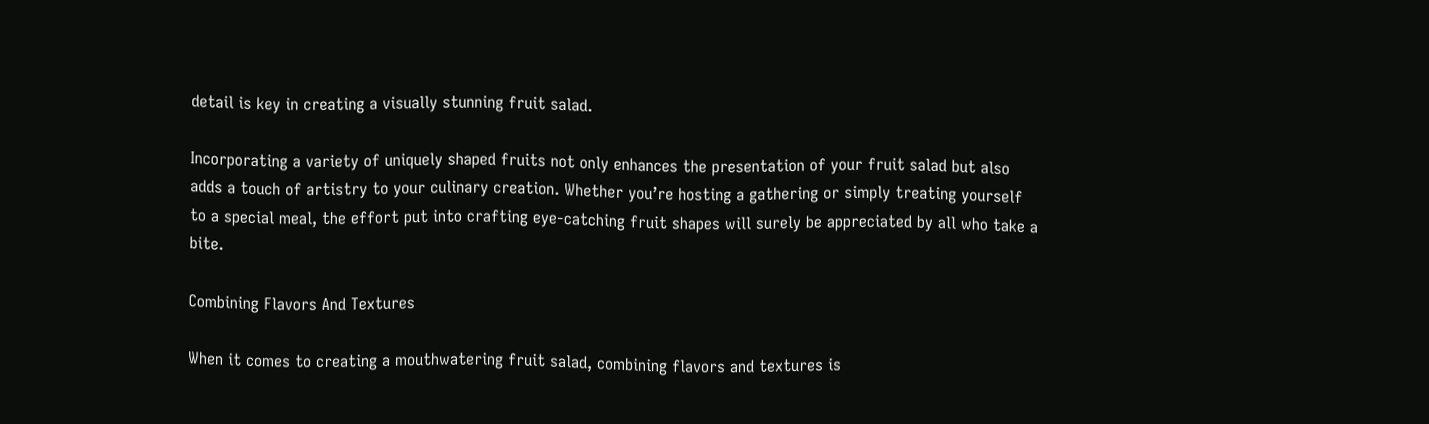detail is key in creating a visually stunning fruit salad.

Incorporating a variety of uniquely shaped fruits not only enhances the presentation of your fruit salad but also adds a touch of artistry to your culinary creation. Whether you’re hosting a gathering or simply treating yourself to a special meal, the effort put into crafting eye-catching fruit shapes will surely be appreciated by all who take a bite.

Combining Flavors And Textures

When it comes to creating a mouthwatering fruit salad, combining flavors and textures is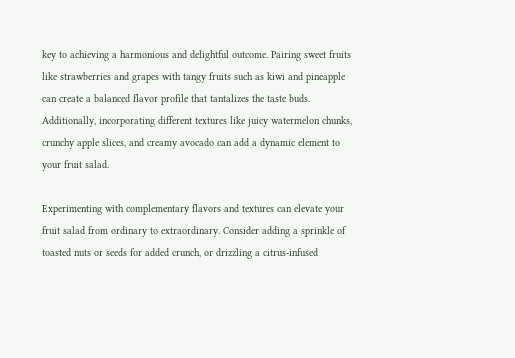key to achieving a harmonious and delightful outcome. Pairing sweet fruits like strawberries and grapes with tangy fruits such as kiwi and pineapple can create a balanced flavor profile that tantalizes the taste buds. Additionally, incorporating different textures like juicy watermelon chunks, crunchy apple slices, and creamy avocado can add a dynamic element to your fruit salad.

Experimenting with complementary flavors and textures can elevate your fruit salad from ordinary to extraordinary. Consider adding a sprinkle of toasted nuts or seeds for added crunch, or drizzling a citrus-infused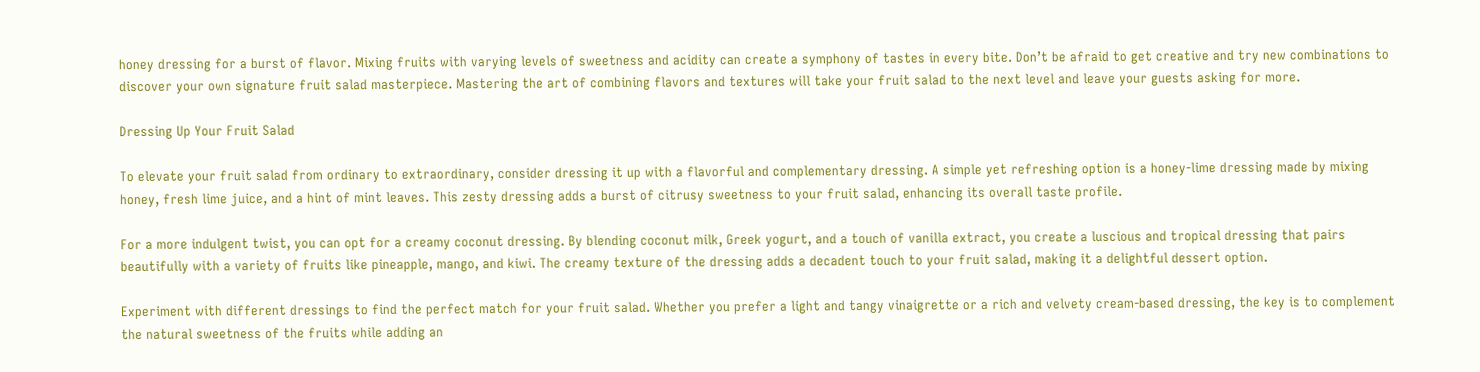honey dressing for a burst of flavor. Mixing fruits with varying levels of sweetness and acidity can create a symphony of tastes in every bite. Don’t be afraid to get creative and try new combinations to discover your own signature fruit salad masterpiece. Mastering the art of combining flavors and textures will take your fruit salad to the next level and leave your guests asking for more.

Dressing Up Your Fruit Salad

To elevate your fruit salad from ordinary to extraordinary, consider dressing it up with a flavorful and complementary dressing. A simple yet refreshing option is a honey-lime dressing made by mixing honey, fresh lime juice, and a hint of mint leaves. This zesty dressing adds a burst of citrusy sweetness to your fruit salad, enhancing its overall taste profile.

For a more indulgent twist, you can opt for a creamy coconut dressing. By blending coconut milk, Greek yogurt, and a touch of vanilla extract, you create a luscious and tropical dressing that pairs beautifully with a variety of fruits like pineapple, mango, and kiwi. The creamy texture of the dressing adds a decadent touch to your fruit salad, making it a delightful dessert option.

Experiment with different dressings to find the perfect match for your fruit salad. Whether you prefer a light and tangy vinaigrette or a rich and velvety cream-based dressing, the key is to complement the natural sweetness of the fruits while adding an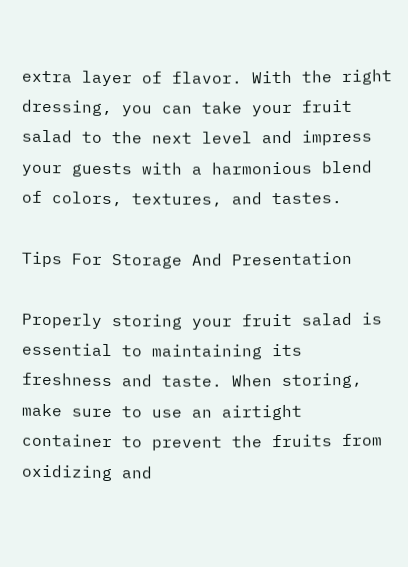extra layer of flavor. With the right dressing, you can take your fruit salad to the next level and impress your guests with a harmonious blend of colors, textures, and tastes.

Tips For Storage And Presentation

Properly storing your fruit salad is essential to maintaining its freshness and taste. When storing, make sure to use an airtight container to prevent the fruits from oxidizing and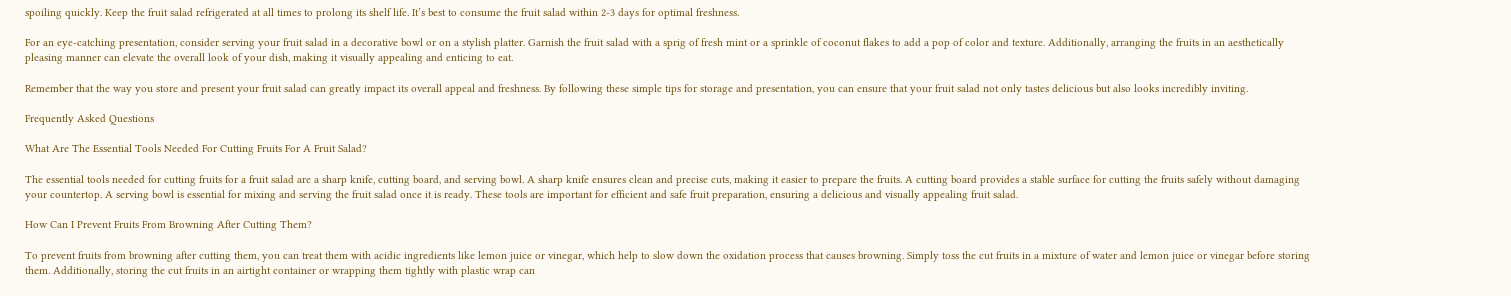spoiling quickly. Keep the fruit salad refrigerated at all times to prolong its shelf life. It’s best to consume the fruit salad within 2-3 days for optimal freshness.

For an eye-catching presentation, consider serving your fruit salad in a decorative bowl or on a stylish platter. Garnish the fruit salad with a sprig of fresh mint or a sprinkle of coconut flakes to add a pop of color and texture. Additionally, arranging the fruits in an aesthetically pleasing manner can elevate the overall look of your dish, making it visually appealing and enticing to eat.

Remember that the way you store and present your fruit salad can greatly impact its overall appeal and freshness. By following these simple tips for storage and presentation, you can ensure that your fruit salad not only tastes delicious but also looks incredibly inviting.

Frequently Asked Questions

What Are The Essential Tools Needed For Cutting Fruits For A Fruit Salad?

The essential tools needed for cutting fruits for a fruit salad are a sharp knife, cutting board, and serving bowl. A sharp knife ensures clean and precise cuts, making it easier to prepare the fruits. A cutting board provides a stable surface for cutting the fruits safely without damaging your countertop. A serving bowl is essential for mixing and serving the fruit salad once it is ready. These tools are important for efficient and safe fruit preparation, ensuring a delicious and visually appealing fruit salad.

How Can I Prevent Fruits From Browning After Cutting Them?

To prevent fruits from browning after cutting them, you can treat them with acidic ingredients like lemon juice or vinegar, which help to slow down the oxidation process that causes browning. Simply toss the cut fruits in a mixture of water and lemon juice or vinegar before storing them. Additionally, storing the cut fruits in an airtight container or wrapping them tightly with plastic wrap can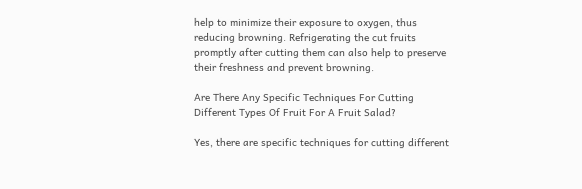help to minimize their exposure to oxygen, thus reducing browning. Refrigerating the cut fruits promptly after cutting them can also help to preserve their freshness and prevent browning.

Are There Any Specific Techniques For Cutting Different Types Of Fruit For A Fruit Salad?

Yes, there are specific techniques for cutting different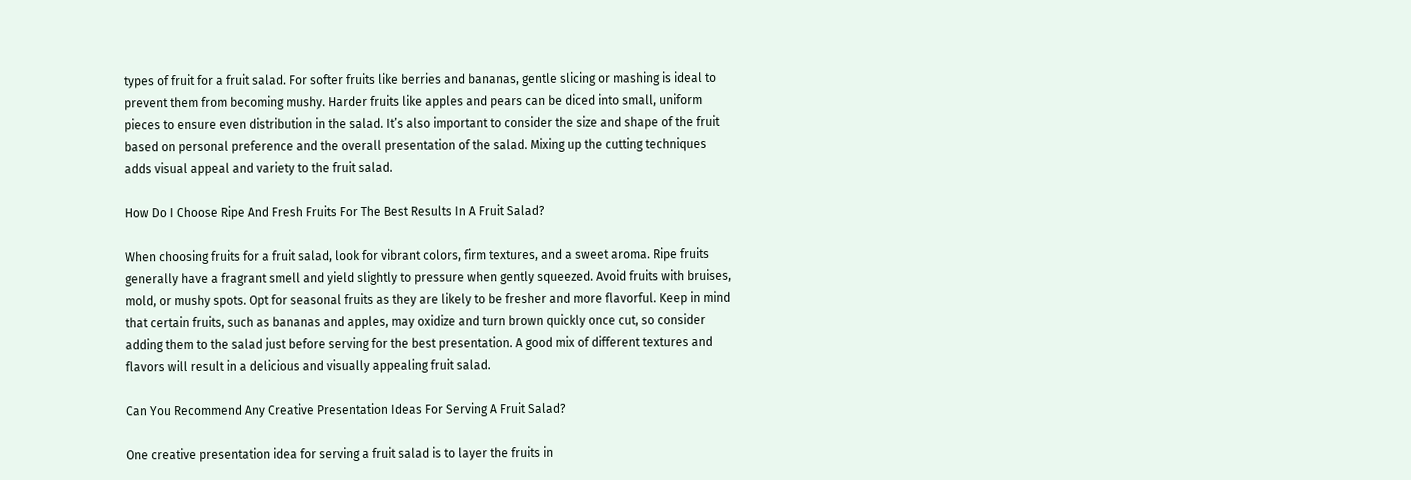types of fruit for a fruit salad. For softer fruits like berries and bananas, gentle slicing or mashing is ideal to prevent them from becoming mushy. Harder fruits like apples and pears can be diced into small, uniform pieces to ensure even distribution in the salad. It’s also important to consider the size and shape of the fruit based on personal preference and the overall presentation of the salad. Mixing up the cutting techniques adds visual appeal and variety to the fruit salad.

How Do I Choose Ripe And Fresh Fruits For The Best Results In A Fruit Salad?

When choosing fruits for a fruit salad, look for vibrant colors, firm textures, and a sweet aroma. Ripe fruits generally have a fragrant smell and yield slightly to pressure when gently squeezed. Avoid fruits with bruises, mold, or mushy spots. Opt for seasonal fruits as they are likely to be fresher and more flavorful. Keep in mind that certain fruits, such as bananas and apples, may oxidize and turn brown quickly once cut, so consider adding them to the salad just before serving for the best presentation. A good mix of different textures and flavors will result in a delicious and visually appealing fruit salad.

Can You Recommend Any Creative Presentation Ideas For Serving A Fruit Salad?

One creative presentation idea for serving a fruit salad is to layer the fruits in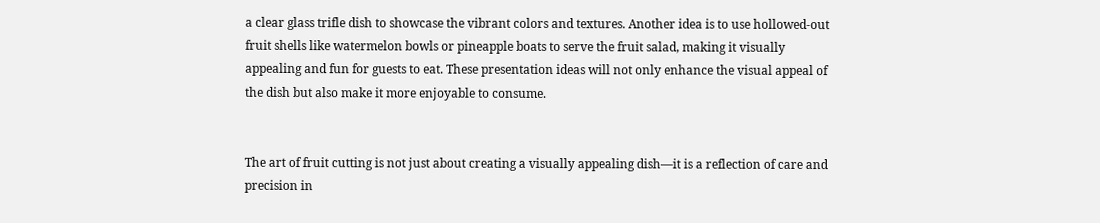a clear glass trifle dish to showcase the vibrant colors and textures. Another idea is to use hollowed-out fruit shells like watermelon bowls or pineapple boats to serve the fruit salad, making it visually appealing and fun for guests to eat. These presentation ideas will not only enhance the visual appeal of the dish but also make it more enjoyable to consume.


The art of fruit cutting is not just about creating a visually appealing dish—it is a reflection of care and precision in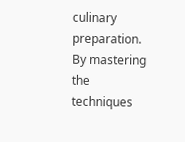culinary preparation. By mastering the techniques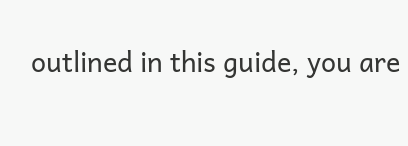outlined in this guide, you are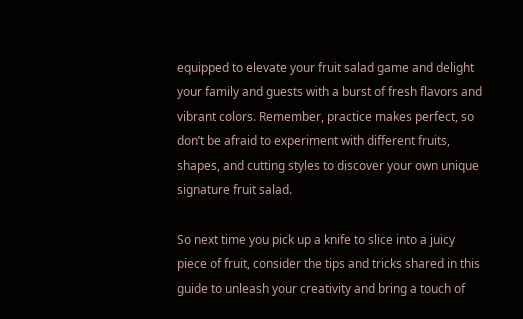equipped to elevate your fruit salad game and delight your family and guests with a burst of fresh flavors and vibrant colors. Remember, practice makes perfect, so don’t be afraid to experiment with different fruits, shapes, and cutting styles to discover your own unique signature fruit salad.

So next time you pick up a knife to slice into a juicy piece of fruit, consider the tips and tricks shared in this guide to unleash your creativity and bring a touch of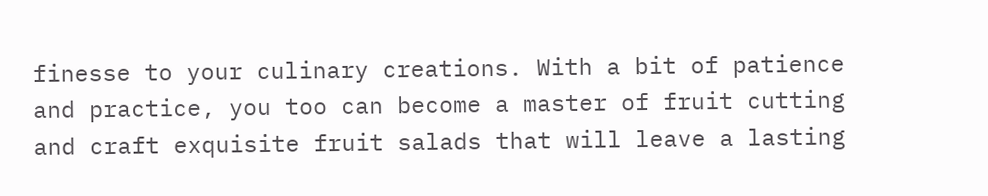finesse to your culinary creations. With a bit of patience and practice, you too can become a master of fruit cutting and craft exquisite fruit salads that will leave a lasting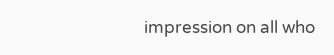impression on all who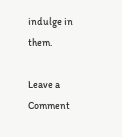indulge in them.

Leave a Comment